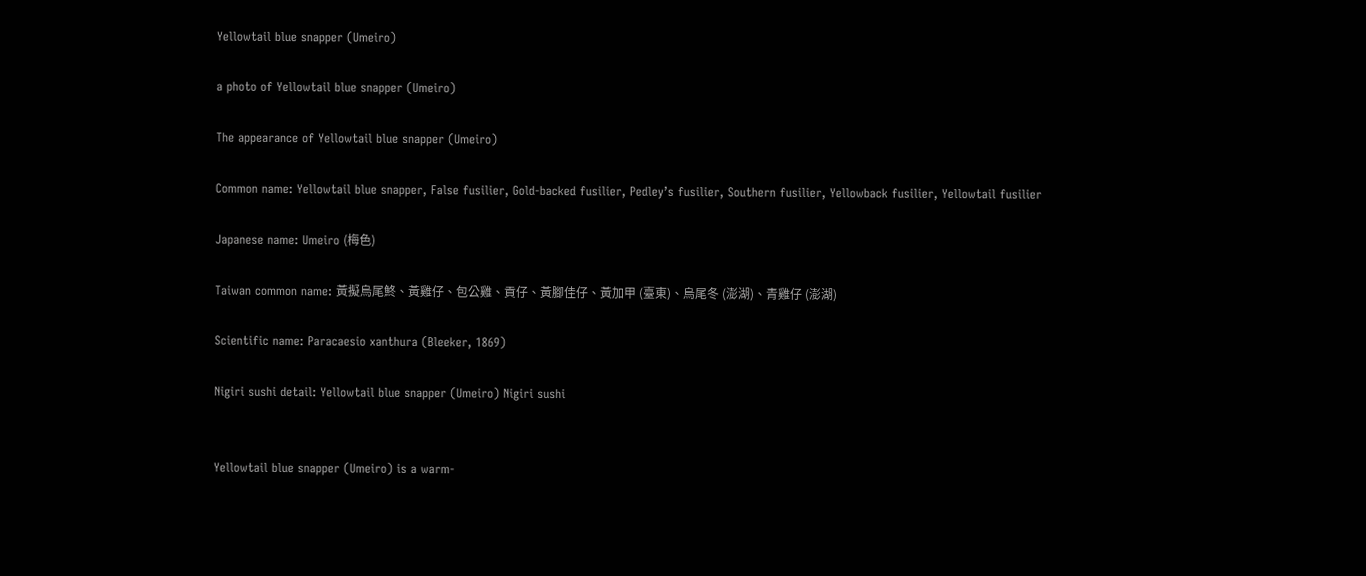Yellowtail blue snapper (Umeiro)

a photo of Yellowtail blue snapper (Umeiro)

The appearance of Yellowtail blue snapper (Umeiro)

Common name: Yellowtail blue snapper, False fusilier, Gold-backed fusilier, Pedley’s fusilier, Southern fusilier, Yellowback fusilier, Yellowtail fusilier

Japanese name: Umeiro (梅色)

Taiwan common name: 黃擬烏尾鮗、黃雞仔、包公雞、貢仔、黃腳佳仔、黃加甲 (臺東)、烏尾冬 (澎湖)、青雞仔 (澎湖)

Scientific name: Paracaesio xanthura (Bleeker, 1869)

Nigiri sushi detail: Yellowtail blue snapper (Umeiro) Nigiri sushi


Yellowtail blue snapper (Umeiro) is a warm-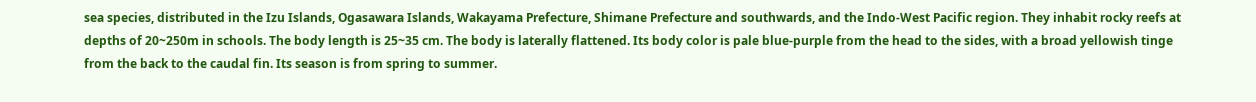sea species, distributed in the Izu Islands, Ogasawara Islands, Wakayama Prefecture, Shimane Prefecture and southwards, and the Indo-West Pacific region. They inhabit rocky reefs at depths of 20~250m in schools. The body length is 25~35 cm. The body is laterally flattened. Its body color is pale blue-purple from the head to the sides, with a broad yellowish tinge from the back to the caudal fin. Its season is from spring to summer.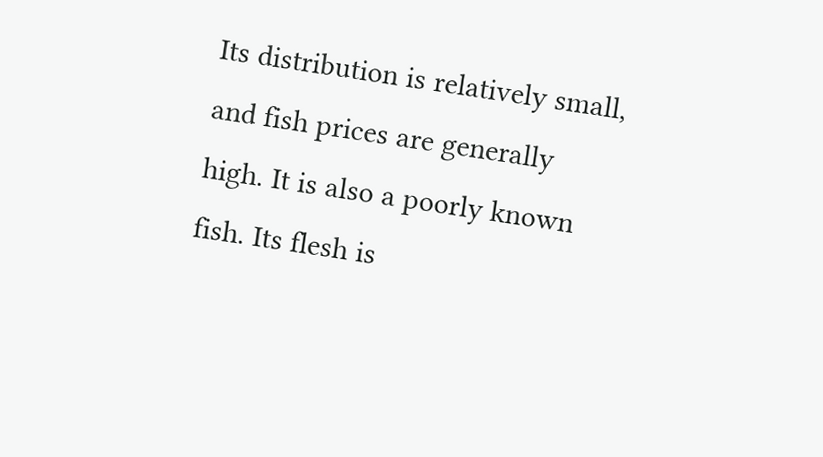Its distribution is relatively small, and fish prices are generally high. It is also a poorly known fish. Its flesh is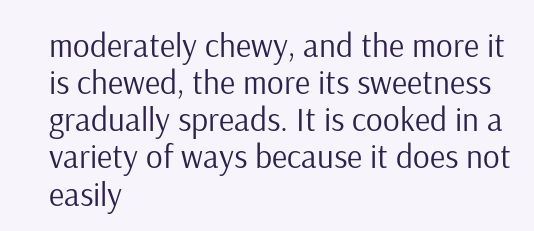moderately chewy, and the more it is chewed, the more its sweetness gradually spreads. It is cooked in a variety of ways because it does not easily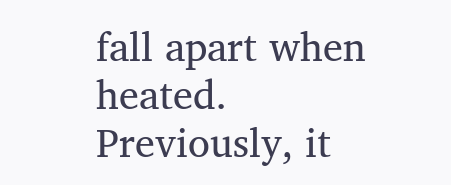fall apart when heated. Previously, it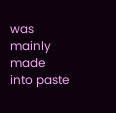was mainly made into paste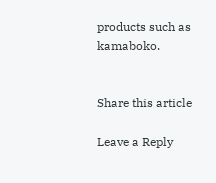products such as kamaboko.


Share this article

Leave a Reply